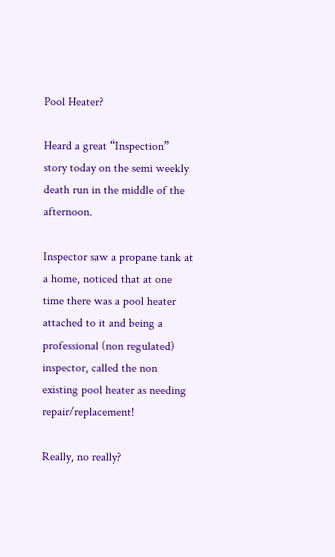Pool Heater?

Heard a great “Inspection” story today on the semi weekly death run in the middle of the afternoon.

Inspector saw a propane tank at a home, noticed that at one time there was a pool heater attached to it and being a professional (non regulated) inspector, called the non existing pool heater as needing repair/replacement!

Really, no really?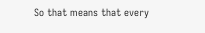So that means that every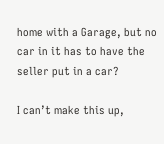home with a Garage, but no car in it has to have the seller put in a car?

I can’t make this up,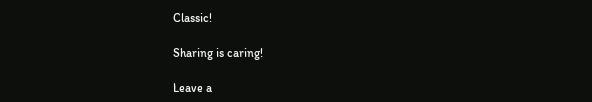Classic!

Sharing is caring!

Leave a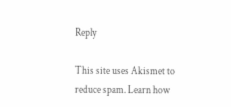Reply

This site uses Akismet to reduce spam. Learn how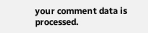your comment data is processed.